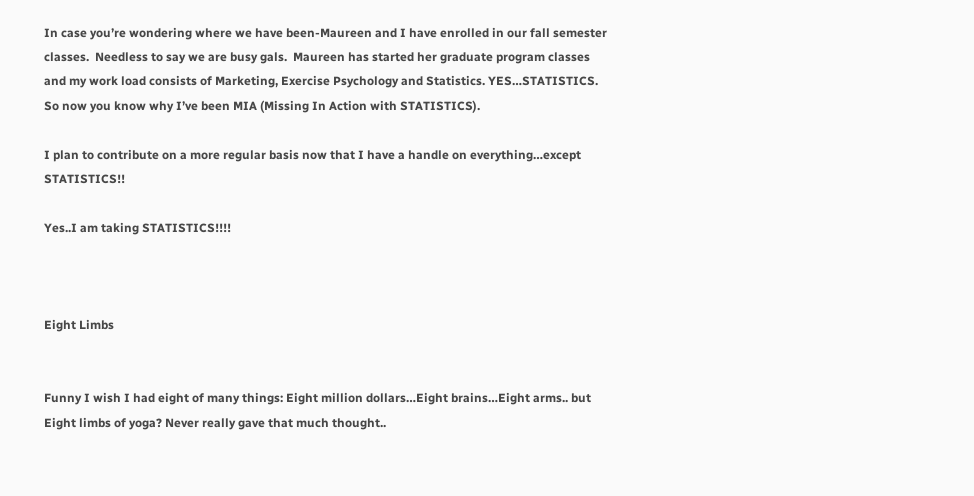In case you’re wondering where we have been-Maureen and I have enrolled in our fall semester classes.  Needless to say we are busy gals.  Maureen has started her graduate program classes and my work load consists of Marketing, Exercise Psychology and Statistics. YES…STATISTICS. So now you know why I’ve been MIA (Missing In Action with STATISTICS).

I plan to contribute on a more regular basis now that I have a handle on everything…except STATISTICS!!

Yes..I am taking STATISTICS!!!!



Eight Limbs


Funny I wish I had eight of many things: Eight million dollars…Eight brains…Eight arms.. but Eight limbs of yoga? Never really gave that much thought..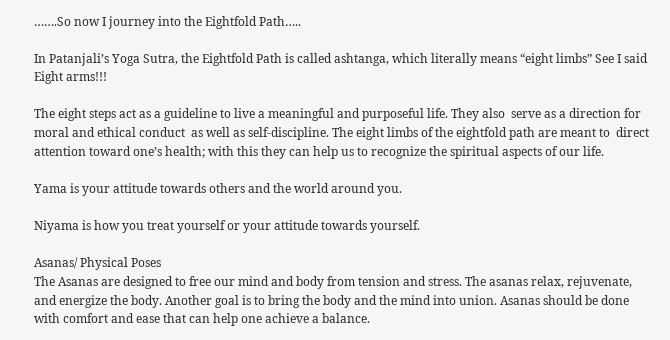…….So now I journey into the Eightfold Path…..

In Patanjali’s Yoga Sutra, the Eightfold Path is called ashtanga, which literally means “eight limbs” See I said Eight arms!!!

The eight steps act as a guideline to live a meaningful and purposeful life. They also  serve as a direction for moral and ethical conduct  as well as self-discipline. The eight limbs of the eightfold path are meant to  direct attention toward one’s health; with this they can help us to recognize the spiritual aspects of our life.

Yama is your attitude towards others and the world around you.

Niyama is how you treat yourself or your attitude towards yourself.

Asanas/ Physical Poses
The Asanas are designed to free our mind and body from tension and stress. The asanas relax, rejuvenate, and energize the body. Another goal is to bring the body and the mind into union. Asanas should be done with comfort and ease that can help one achieve a balance.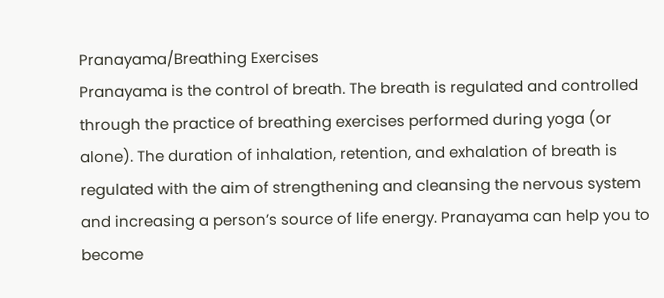Pranayama/Breathing Exercises
Pranayama is the control of breath. The breath is regulated and controlled through the practice of breathing exercises performed during yoga (or alone). The duration of inhalation, retention, and exhalation of breath is regulated with the aim of strengthening and cleansing the nervous system and increasing a person’s source of life energy. Pranayama can help you to become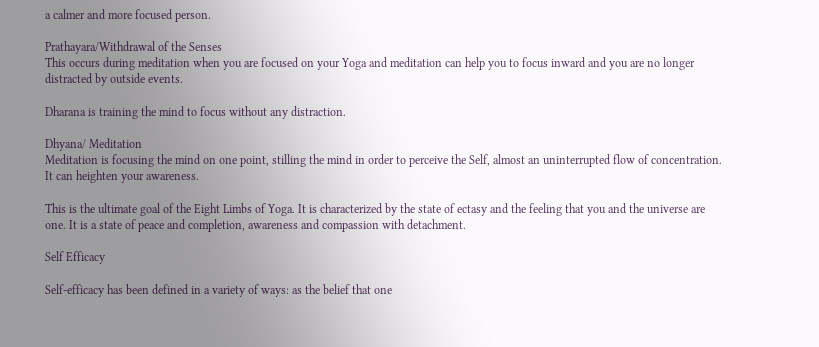a calmer and more focused person.

Prathayara/Withdrawal of the Senses
This occurs during meditation when you are focused on your Yoga and meditation can help you to focus inward and you are no longer distracted by outside events.

Dharana is training the mind to focus without any distraction.

Dhyana/ Meditation
Meditation is focusing the mind on one point, stilling the mind in order to perceive the Self, almost an uninterrupted flow of concentration. It can heighten your awareness.

This is the ultimate goal of the Eight Limbs of Yoga. It is characterized by the state of ectasy and the feeling that you and the universe are one. It is a state of peace and completion, awareness and compassion with detachment.

Self Efficacy

Self-efficacy has been defined in a variety of ways: as the belief that one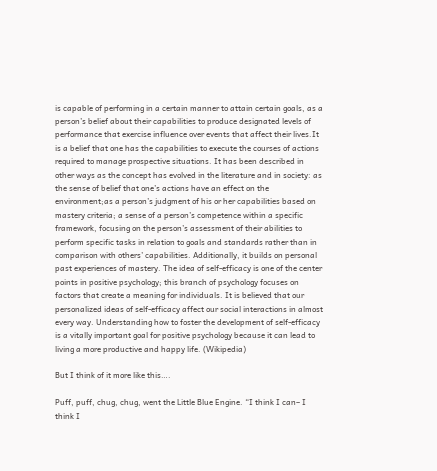is capable of performing in a certain manner to attain certain goals, as a person’s belief about their capabilities to produce designated levels of performance that exercise influence over events that affect their lives.It is a belief that one has the capabilities to execute the courses of actions required to manage prospective situations. It has been described in other ways as the concept has evolved in the literature and in society: as the sense of belief that one’s actions have an effect on the environment;as a person’s judgment of his or her capabilities based on mastery criteria; a sense of a person’s competence within a specific framework, focusing on the person’s assessment of their abilities to perform specific tasks in relation to goals and standards rather than in comparison with others’ capabilities. Additionally, it builds on personal past experiences of mastery. The idea of self-efficacy is one of the center points in positive psychology; this branch of psychology focuses on factors that create a meaning for individuals. It is believed that our personalized ideas of self-efficacy affect our social interactions in almost every way. Understanding how to foster the development of self-efficacy is a vitally important goal for positive psychology because it can lead to living a more productive and happy life. (Wikipedia)

But I think of it more like this….

Puff, puff, chug, chug, went the Little Blue Engine. “I think I can– I think I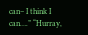can– I think I can….” “Hurray,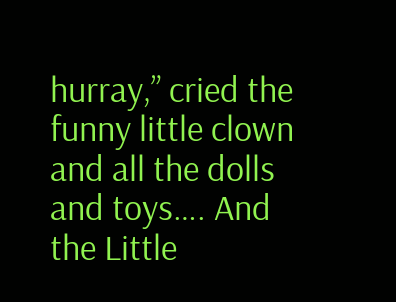hurray,” cried the funny little clown and all the dolls and toys…. And the Little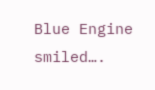Blue Engine smiled….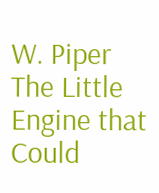W. Piper
The Little Engine that Could